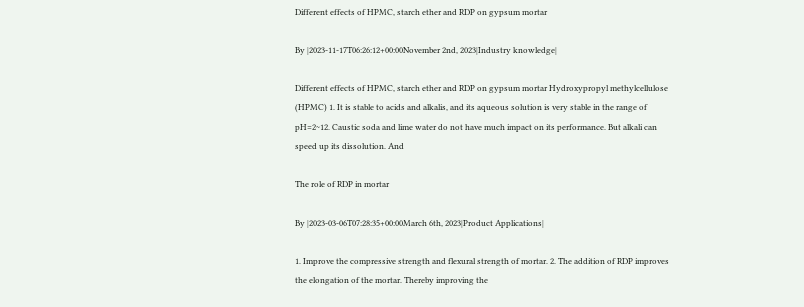Different effects of HPMC, starch ether and RDP on gypsum mortar

By |2023-11-17T06:26:12+00:00November 2nd, 2023|Industry knowledge|

Different effects of HPMC, starch ether and RDP on gypsum mortar Hydroxypropyl methylcellulose (HPMC) 1. It is stable to acids and alkalis, and its aqueous solution is very stable in the range of pH=2~12. Caustic soda and lime water do not have much impact on its performance. But alkali can speed up its dissolution. And

The role of RDP in mortar

By |2023-03-06T07:28:35+00:00March 6th, 2023|Product Applications|

1. Improve the compressive strength and flexural strength of mortar. 2. The addition of RDP improves the elongation of the mortar. Thereby improving the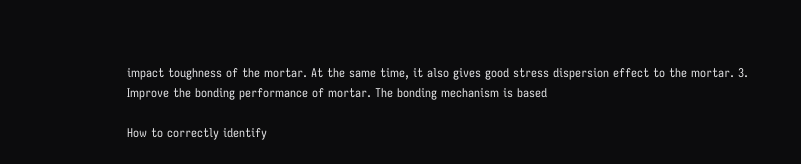impact toughness of the mortar. At the same time, it also gives good stress dispersion effect to the mortar. 3. Improve the bonding performance of mortar. The bonding mechanism is based

How to correctly identify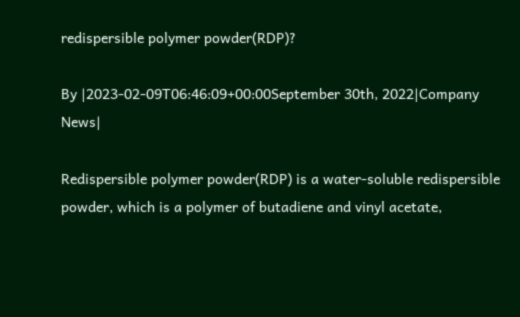redispersible polymer powder(RDP)?

By |2023-02-09T06:46:09+00:00September 30th, 2022|Company News|

Redispersible polymer powder(RDP) is a water-soluble redispersible powder, which is a polymer of butadiene and vinyl acetate,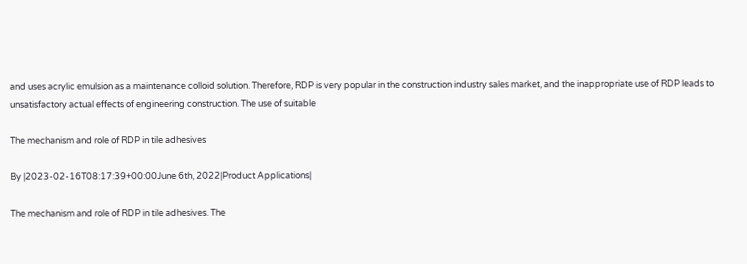and uses acrylic emulsion as a maintenance colloid solution. Therefore, RDP is very popular in the construction industry sales market, and the inappropriate use of RDP leads to unsatisfactory actual effects of engineering construction. The use of suitable

The mechanism and role of RDP in tile adhesives

By |2023-02-16T08:17:39+00:00June 6th, 2022|Product Applications|

The mechanism and role of RDP in tile adhesives. The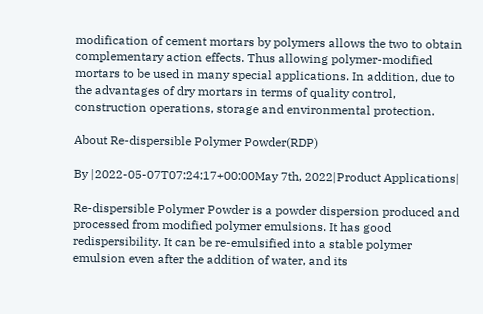modification of cement mortars by polymers allows the two to obtain complementary action effects. Thus allowing polymer-modified mortars to be used in many special applications. In addition, due to the advantages of dry mortars in terms of quality control, construction operations, storage and environmental protection.

About Re-dispersible Polymer Powder(RDP)

By |2022-05-07T07:24:17+00:00May 7th, 2022|Product Applications|

Re-dispersible Polymer Powder is a powder dispersion produced and processed from modified polymer emulsions. It has good redispersibility. It can be re-emulsified into a stable polymer emulsion even after the addition of water, and its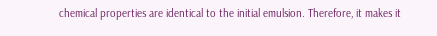chemical properties are identical to the initial emulsion. Therefore, it makes it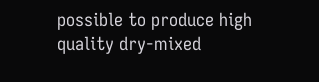possible to produce high quality dry-mixed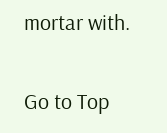mortar with.

Go to Top